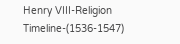Henry VIII-Religion Timeline-(1536-1547)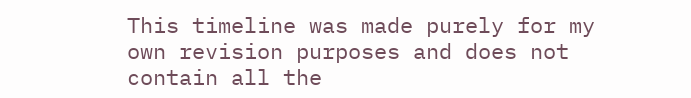This timeline was made purely for my own revision purposes and does not contain all the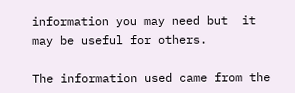information you may need but  it may be useful for others.

The information used came from the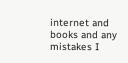internet and books and any mistakes I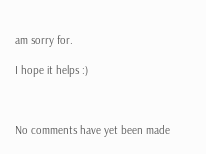am sorry for.

I hope it helps :)



No comments have yet been made